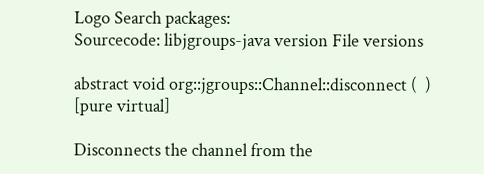Logo Search packages:
Sourcecode: libjgroups-java version File versions

abstract void org::jgroups::Channel::disconnect (  )  [pure virtual]

Disconnects the channel from the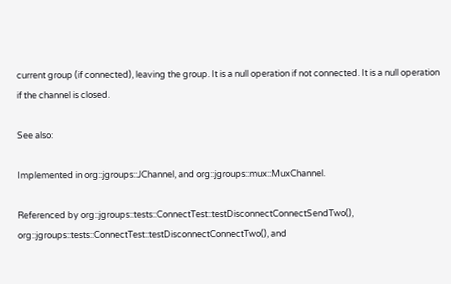current group (if connected), leaving the group. It is a null operation if not connected. It is a null operation if the channel is closed.

See also:

Implemented in org::jgroups::JChannel, and org::jgroups::mux::MuxChannel.

Referenced by org::jgroups::tests::ConnectTest::testDisconnectConnectSendTwo(), org::jgroups::tests::ConnectTest::testDisconnectConnectTwo(), and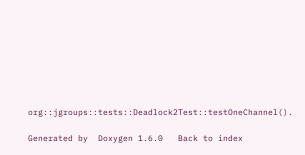org::jgroups::tests::Deadlock2Test::testOneChannel().

Generated by  Doxygen 1.6.0   Back to index